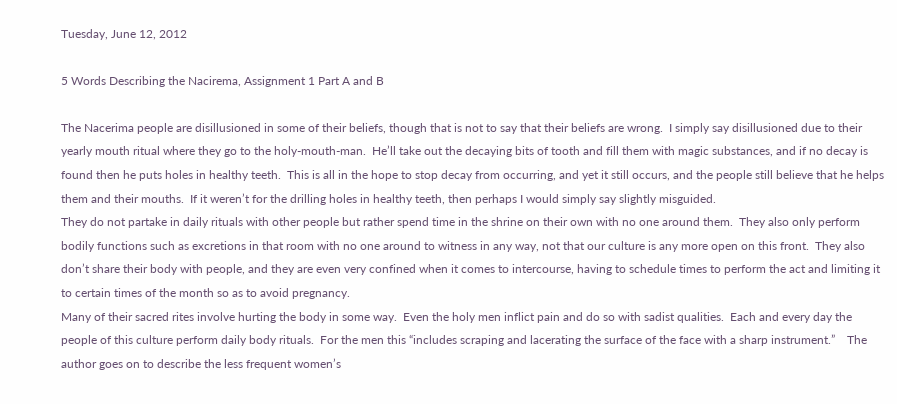Tuesday, June 12, 2012

5 Words Describing the Nacirema, Assignment 1 Part A and B

The Nacerima people are disillusioned in some of their beliefs, though that is not to say that their beliefs are wrong.  I simply say disillusioned due to their yearly mouth ritual where they go to the holy-mouth-man.  He’ll take out the decaying bits of tooth and fill them with magic substances, and if no decay is found then he puts holes in healthy teeth.  This is all in the hope to stop decay from occurring, and yet it still occurs, and the people still believe that he helps them and their mouths.  If it weren’t for the drilling holes in healthy teeth, then perhaps I would simply say slightly misguided.
They do not partake in daily rituals with other people but rather spend time in the shrine on their own with no one around them.  They also only perform bodily functions such as excretions in that room with no one around to witness in any way, not that our culture is any more open on this front.  They also don’t share their body with people, and they are even very confined when it comes to intercourse, having to schedule times to perform the act and limiting it to certain times of the month so as to avoid pregnancy.
Many of their sacred rites involve hurting the body in some way.  Even the holy men inflict pain and do so with sadist qualities.  Each and every day the people of this culture perform daily body rituals.  For the men this “includes scraping and lacerating the surface of the face with a sharp instrument.”    The author goes on to describe the less frequent women’s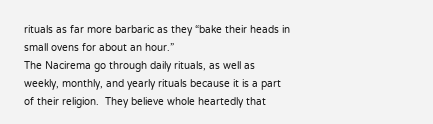rituals as far more barbaric as they “bake their heads in small ovens for about an hour.”
The Nacirema go through daily rituals, as well as weekly, monthly, and yearly rituals because it is a part of their religion.  They believe whole heartedly that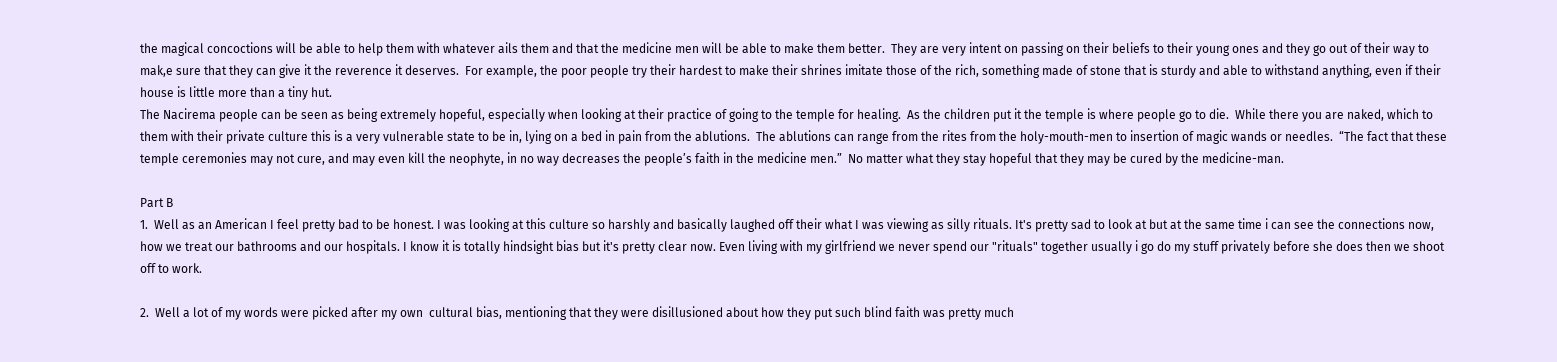the magical concoctions will be able to help them with whatever ails them and that the medicine men will be able to make them better.  They are very intent on passing on their beliefs to their young ones and they go out of their way to mak,e sure that they can give it the reverence it deserves.  For example, the poor people try their hardest to make their shrines imitate those of the rich, something made of stone that is sturdy and able to withstand anything, even if their house is little more than a tiny hut.
The Nacirema people can be seen as being extremely hopeful, especially when looking at their practice of going to the temple for healing.  As the children put it the temple is where people go to die.  While there you are naked, which to them with their private culture this is a very vulnerable state to be in, lying on a bed in pain from the ablutions.  The ablutions can range from the rites from the holy-mouth-men to insertion of magic wands or needles.  “The fact that these temple ceremonies may not cure, and may even kill the neophyte, in no way decreases the people’s faith in the medicine men.”  No matter what they stay hopeful that they may be cured by the medicine-man.

Part B
1.  Well as an American I feel pretty bad to be honest. I was looking at this culture so harshly and basically laughed off their what I was viewing as silly rituals. It's pretty sad to look at but at the same time i can see the connections now, how we treat our bathrooms and our hospitals. I know it is totally hindsight bias but it's pretty clear now. Even living with my girlfriend we never spend our "rituals" together usually i go do my stuff privately before she does then we shoot off to work.

2.  Well a lot of my words were picked after my own  cultural bias, mentioning that they were disillusioned about how they put such blind faith was pretty much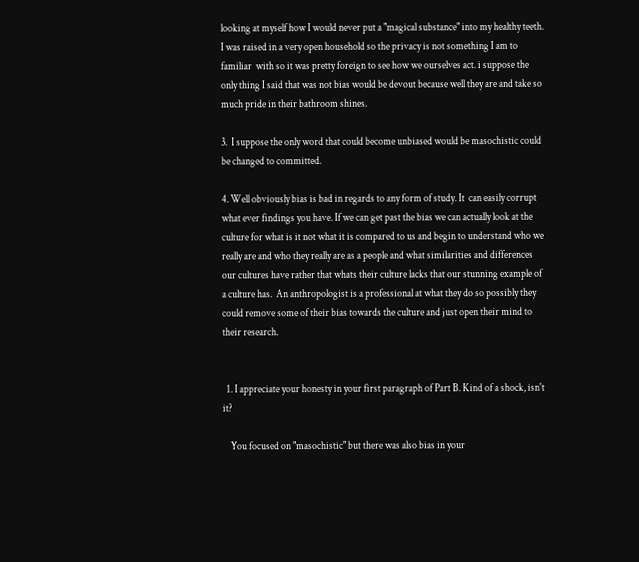looking at myself how I would never put a "magical substance" into my healthy teeth. I was raised in a very open household so the privacy is not something I am to familiar  with so it was pretty foreign to see how we ourselves act. i suppose the only thing I said that was not bias would be devout because well they are and take so much pride in their bathroom shines.

3.  I suppose the only word that could become unbiased would be masochistic could be changed to committed.

4. Well obviously bias is bad in regards to any form of study. It  can easily corrupt what ever findings you have. If we can get past the bias we can actually look at the culture for what is it not what it is compared to us and begin to understand who we really are and who they really are as a people and what similarities and differences our cultures have rather that whats their culture lacks that our stunning example of a culture has.  An anthropologist is a professional at what they do so possibly they could remove some of their bias towards the culture and just open their mind to their research.


  1. I appreciate your honesty in your first paragraph of Part B. Kind of a shock, isn't it?

    You focused on "masochistic" but there was also bias in your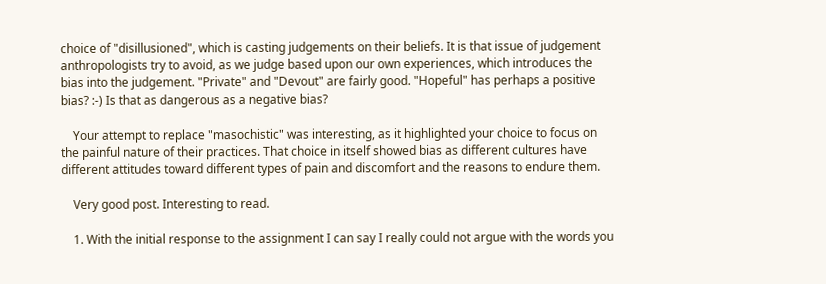choice of "disillusioned", which is casting judgements on their beliefs. It is that issue of judgement anthropologists try to avoid, as we judge based upon our own experiences, which introduces the bias into the judgement. "Private" and "Devout" are fairly good. "Hopeful" has perhaps a positive bias? :-) Is that as dangerous as a negative bias?

    Your attempt to replace "masochistic" was interesting, as it highlighted your choice to focus on the painful nature of their practices. That choice in itself showed bias as different cultures have different attitudes toward different types of pain and discomfort and the reasons to endure them.

    Very good post. Interesting to read.

    1. With the initial response to the assignment I can say I really could not argue with the words you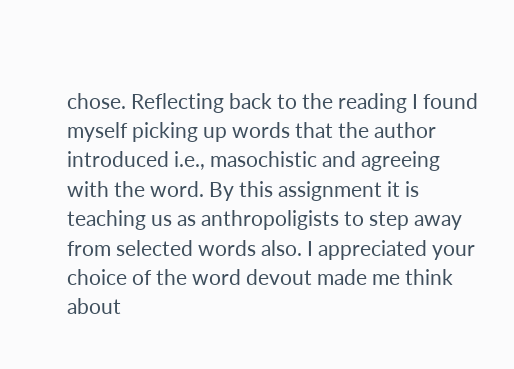chose. Reflecting back to the reading I found myself picking up words that the author introduced i.e., masochistic and agreeing with the word. By this assignment it is teaching us as anthropoligists to step away from selected words also. I appreciated your choice of the word devout made me think about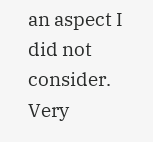an aspect I did not consider. Very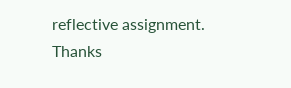reflective assignment. Thanks